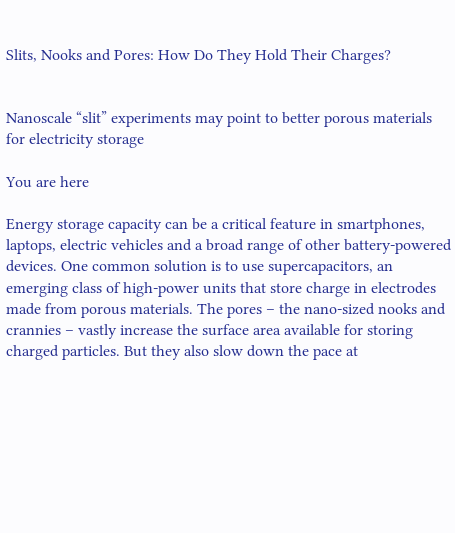Slits, Nooks and Pores: How Do They Hold Their Charges?


Nanoscale “slit” experiments may point to better porous materials for electricity storage

You are here

Energy storage capacity can be a critical feature in smartphones, laptops, electric vehicles and a broad range of other battery-powered devices. One common solution is to use supercapacitors, an emerging class of high-power units that store charge in electrodes made from porous materials. The pores – the nano-sized nooks and crannies – vastly increase the surface area available for storing charged particles. But they also slow down the pace at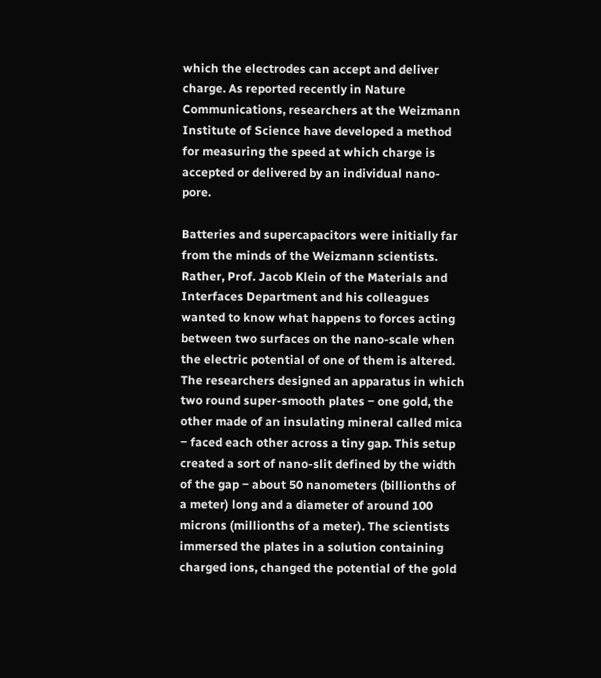which the electrodes can accept and deliver charge. As reported recently in Nature Communications, researchers at the Weizmann Institute of Science have developed a method for measuring the speed at which charge is accepted or delivered by an individual nano-pore.

Batteries and supercapacitors were initially far from the minds of the Weizmann scientists. Rather, Prof. Jacob Klein of the Materials and Interfaces Department and his colleagues wanted to know what happens to forces acting between two surfaces on the nano-scale when the electric potential of one of them is altered. The researchers designed an apparatus in which two round super-smooth plates ‒ one gold, the other made of an insulating mineral called mica ‒ faced each other across a tiny gap. This setup created a sort of nano-slit defined by the width of the gap ‒ about 50 nanometers (billionths of a meter) long and a diameter of around 100 microns (millionths of a meter). The scientists immersed the plates in a solution containing charged ions, changed the potential of the gold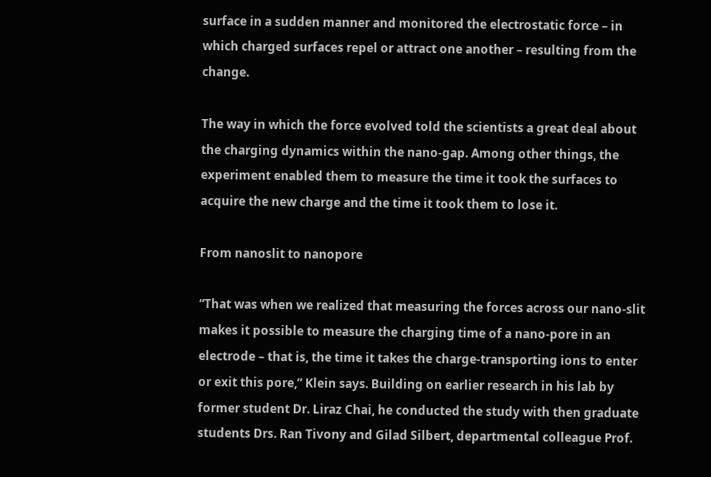surface in a sudden manner and monitored the electrostatic force – in which charged surfaces repel or attract one another – resulting from the change.

The way in which the force evolved told the scientists a great deal about the charging dynamics within the nano-gap. Among other things, the experiment enabled them to measure the time it took the surfaces to acquire the new charge and the time it took them to lose it.

From nanoslit to nanopore

“That was when we realized that measuring the forces across our nano-slit makes it possible to measure the charging time of a nano-pore in an electrode – that is, the time it takes the charge-transporting ions to enter or exit this pore,” Klein says. Building on earlier research in his lab by former student Dr. Liraz Chai, he conducted the study with then graduate students Drs. Ran Tivony and Gilad Silbert, departmental colleague Prof.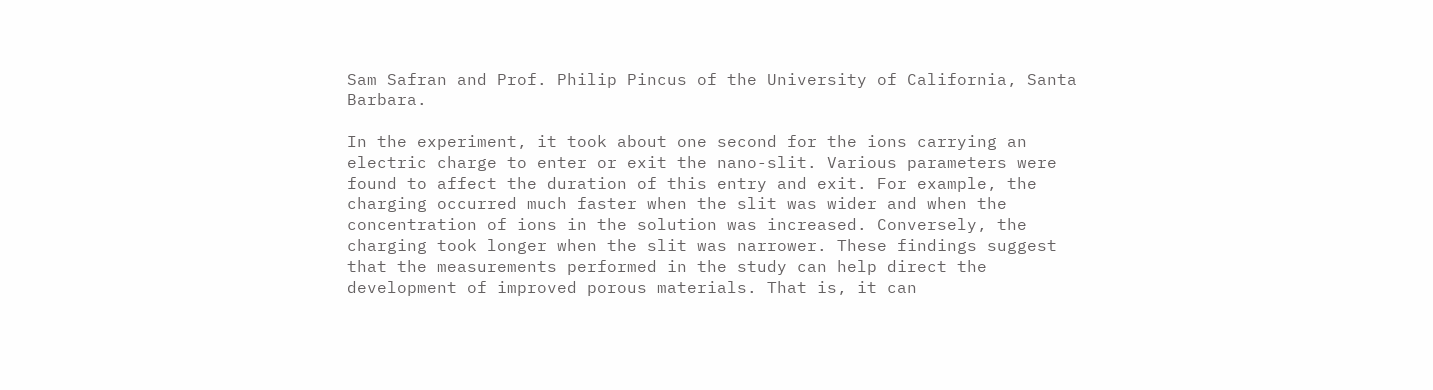Sam Safran and Prof. Philip Pincus of the University of California, Santa Barbara.

In the experiment, it took about one second for the ions carrying an electric charge to enter or exit the nano-slit. Various parameters were found to affect the duration of this entry and exit. For example, the charging occurred much faster when the slit was wider and when the concentration of ions in the solution was increased. Conversely, the charging took longer when the slit was narrower. These findings suggest that the measurements performed in the study can help direct the development of improved porous materials. That is, it can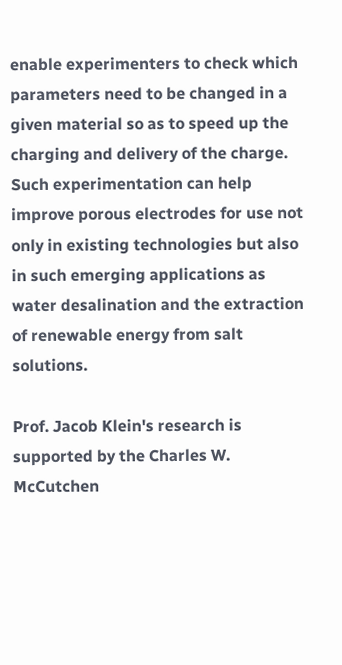enable experimenters to check which parameters need to be changed in a given material so as to speed up the charging and delivery of the charge. Such experimentation can help improve porous electrodes for use not only in existing technologies but also in such emerging applications as water desalination and the extraction of renewable energy from salt solutions.

Prof. Jacob Klein's research is supported by the Charles W. McCutchen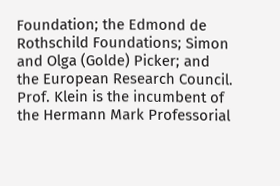Foundation; the Edmond de Rothschild Foundations; Simon and Olga (Golde) Picker; and the European Research Council. Prof. Klein is the incumbent of the Hermann Mark Professorial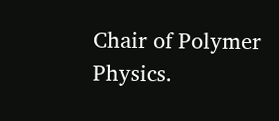Chair of Polymer Physics.